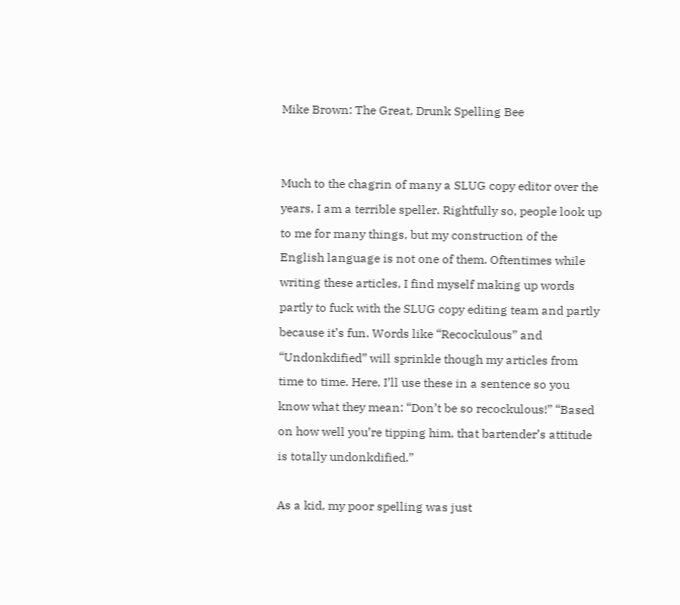Mike Brown: The Great, Drunk Spelling Bee


Much to the chagrin of many a SLUG copy editor over the years, I am a terrible speller. Rightfully so, people look up to me for many things, but my construction of the English language is not one of them. Oftentimes while writing these articles, I find myself making up words partly to fuck with the SLUG copy editing team and partly because it’s fun. Words like “Recockulous” and “Undonkdified” will sprinkle though my articles from time to time. Here, I’ll use these in a sentence so you know what they mean: “Don’t be so recockulous!” “Based on how well you’re tipping him, that bartender’s attitude is totally undonkdified.”

As a kid, my poor spelling was just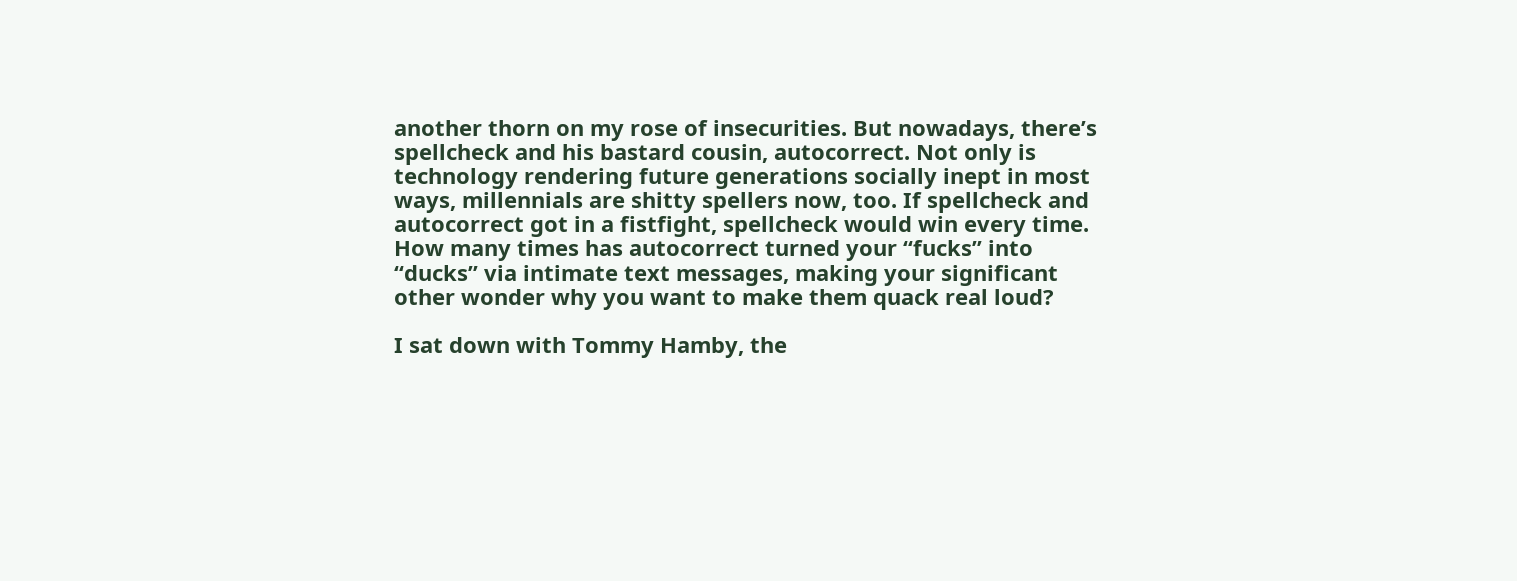another thorn on my rose of insecurities. But nowadays, there’s spellcheck and his bastard cousin, autocorrect. Not only is technology rendering future generations socially inept in most ways, millennials are shitty spellers now, too. If spellcheck and autocorrect got in a fistfight, spellcheck would win every time. How many times has autocorrect turned your “fucks” into “ducks” via intimate text messages, making your significant other wonder why you want to make them quack real loud?

I sat down with Tommy Hamby, the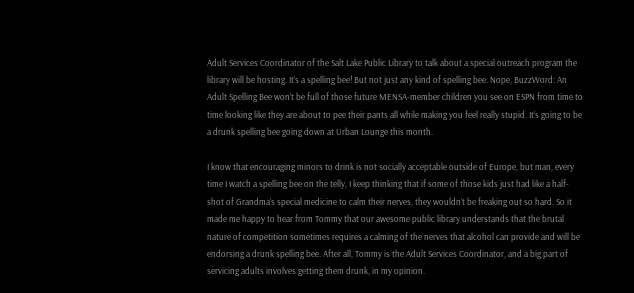Adult Services Coordinator of the Salt Lake Public Library to talk about a special outreach program the library will be hosting. It’s a spelling bee! But not just any kind of spelling bee. Nope, BuzzWord: An Adult Spelling Bee won’t be full of those future MENSA-member children you see on ESPN from time to time looking like they are about to pee their pants all while making you feel really stupid. It’s going to be a drunk spelling bee going down at Urban Lounge this month.

I know that encouraging minors to drink is not socially acceptable outside of Europe, but man, every time I watch a spelling bee on the telly, I keep thinking that if some of those kids just had like a half-shot of Grandma’s special medicine to calm their nerves, they wouldn’t be freaking out so hard. So it made me happy to hear from Tommy that our awesome public library understands that the brutal nature of competition sometimes requires a calming of the nerves that alcohol can provide and will be endorsing a drunk spelling bee. After all, Tommy is the Adult Services Coordinator, and a big part of servicing adults involves getting them drunk, in my opinion.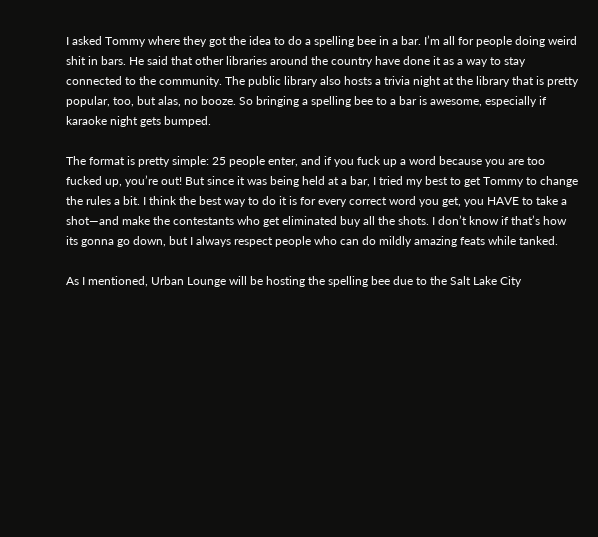I asked Tommy where they got the idea to do a spelling bee in a bar. I’m all for people doing weird shit in bars. He said that other libraries around the country have done it as a way to stay connected to the community. The public library also hosts a trivia night at the library that is pretty popular, too, but alas, no booze. So bringing a spelling bee to a bar is awesome, especially if karaoke night gets bumped.

The format is pretty simple: 25 people enter, and if you fuck up a word because you are too fucked up, you’re out! But since it was being held at a bar, I tried my best to get Tommy to change the rules a bit. I think the best way to do it is for every correct word you get, you HAVE to take a shot—and make the contestants who get eliminated buy all the shots. I don’t know if that’s how its gonna go down, but I always respect people who can do mildly amazing feats while tanked.

As I mentioned, Urban Lounge will be hosting the spelling bee due to the Salt Lake City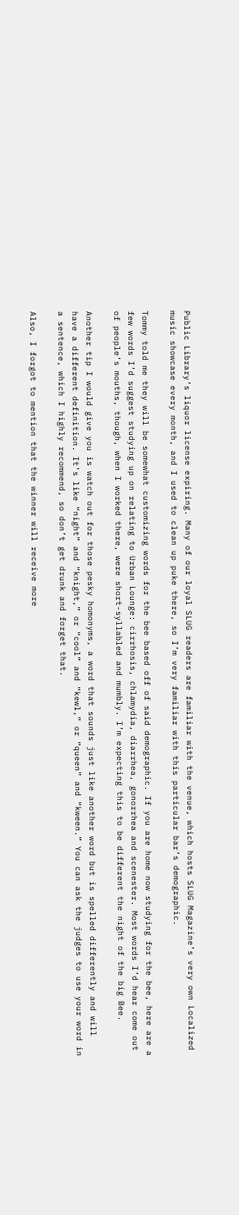Public Library’s liquor license expiring. Many of our loyal SLUG readers are familiar with the venue, which hosts SLUG Magazine’s very own Localized music showcase every month, and I used to clean up puke there, so I’m very familiar with this particular bar’s demographic.

Tommy told me they will be somewhat customizing words for the bee based off of said demographic. If you are home now studying for the bee, here are a few words I’d suggest studying up on relating to Urban Lounge: cirrhosis, chlamydia, diarrhea, gonorrhea and scenester. Most words I’d hear come out of people’s mouths, though, when I worked there, were short-syllabled and mumbly. I’m expecting this to be different the night of the big Bee.

Another tip I would give you is watch out for those pesky homonyms, a word that sounds just like another word but is spelled differently and will have a different definition. It’s like “night” and “knight,” or “cool” and “kewl,” or “queen” and “kween.” You can ask the judges to use your word in a sentence, which I highly recommend, so don’t get drunk and forget that.

Also, I forgot to mention that the winner will receive more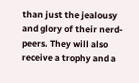than just the jealousy and glory of their nerd-peers. They will also receive a trophy and a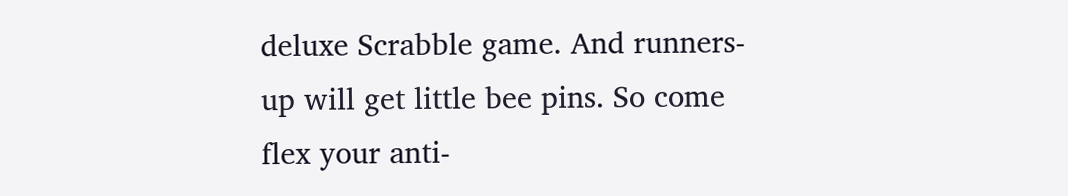deluxe Scrabble game. And runners-up will get little bee pins. So come flex your anti-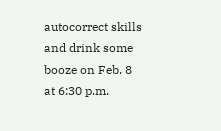autocorrect skills and drink some booze on Feb. 8 at 6:30 p.m.